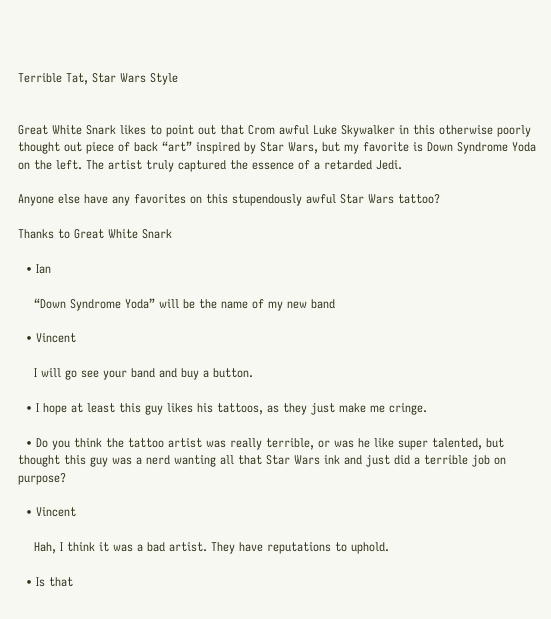Terrible Tat, Star Wars Style


Great White Snark likes to point out that Crom awful Luke Skywalker in this otherwise poorly thought out piece of back “art” inspired by Star Wars, but my favorite is Down Syndrome Yoda on the left. The artist truly captured the essence of a retarded Jedi.

Anyone else have any favorites on this stupendously awful Star Wars tattoo?

Thanks to Great White Snark

  • Ian

    “Down Syndrome Yoda” will be the name of my new band

  • Vincent

    I will go see your band and buy a button.

  • I hope at least this guy likes his tattoos, as they just make me cringe.

  • Do you think the tattoo artist was really terrible, or was he like super talented, but thought this guy was a nerd wanting all that Star Wars ink and just did a terrible job on purpose?

  • Vincent

    Hah, I think it was a bad artist. They have reputations to uphold.

  • Is that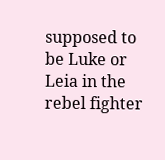supposed to be Luke or Leia in the rebel fighter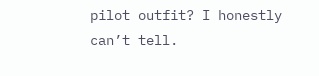pilot outfit? I honestly can’t tell.